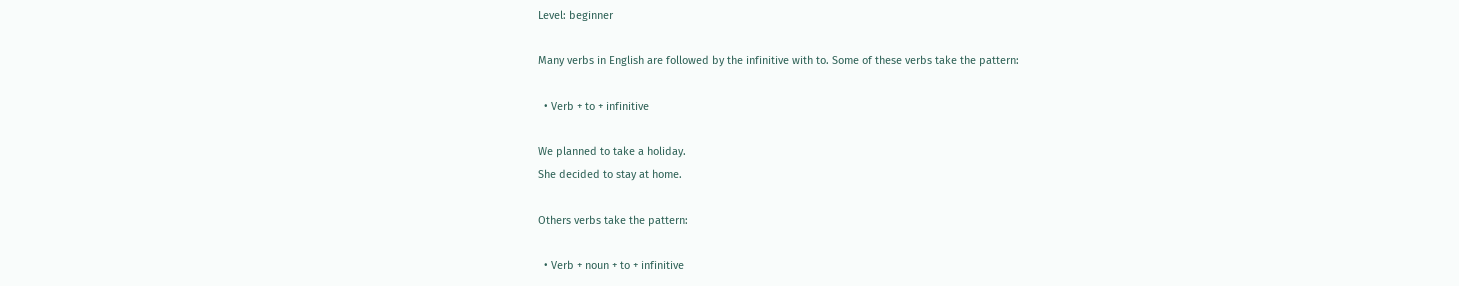Level: beginner

Many verbs in English are followed by the infinitive with to. Some of these verbs take the pattern:

  • Verb + to + infinitive

We planned to take a holiday.
She decided to stay at home.

Others verbs take the pattern:

  • Verb + noun + to + infinitive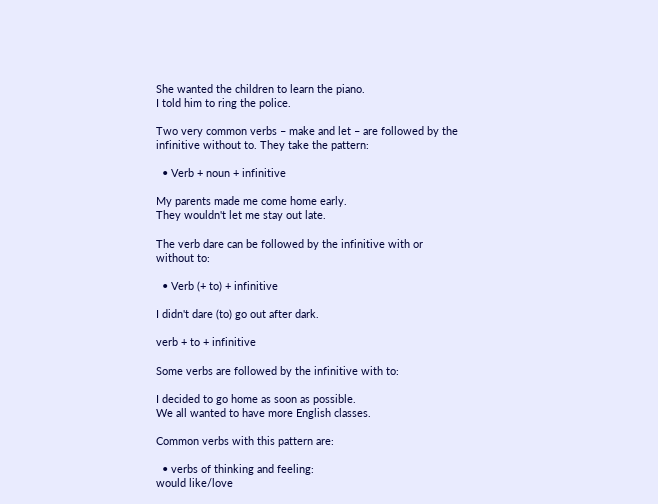She wanted the children to learn the piano.
I told him to ring the police.

Two very common verbs – make and let – are followed by the infinitive without to. They take the pattern:

  • Verb + noun + infinitive

My parents made me come home early.
They wouldn't let me stay out late.

The verb dare can be followed by the infinitive with or without to:

  • Verb (+ to) + infinitive

I didn't dare (to) go out after dark.

verb + to + infinitive

Some verbs are followed by the infinitive with to:

I decided to go home as soon as possible.
We all wanted to have more English classes.

Common verbs with this pattern are:

  • verbs of thinking and feeling:
would like/love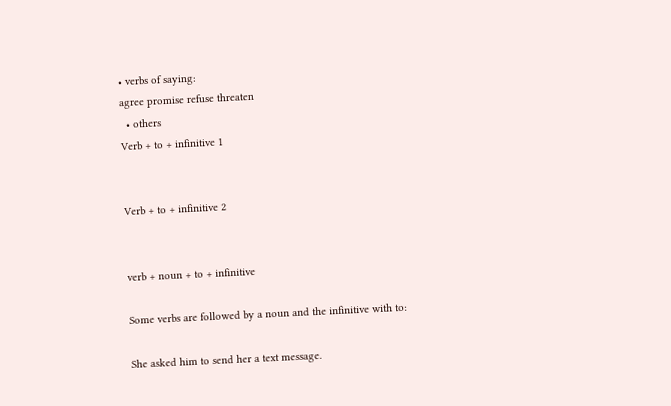• verbs of saying:
agree promise refuse threaten
  • others
Verb + to + infinitive 1


Verb + to + infinitive 2


verb + noun + to + infinitive

Some verbs are followed by a noun and the infinitive with to:

She asked him to send her a text message.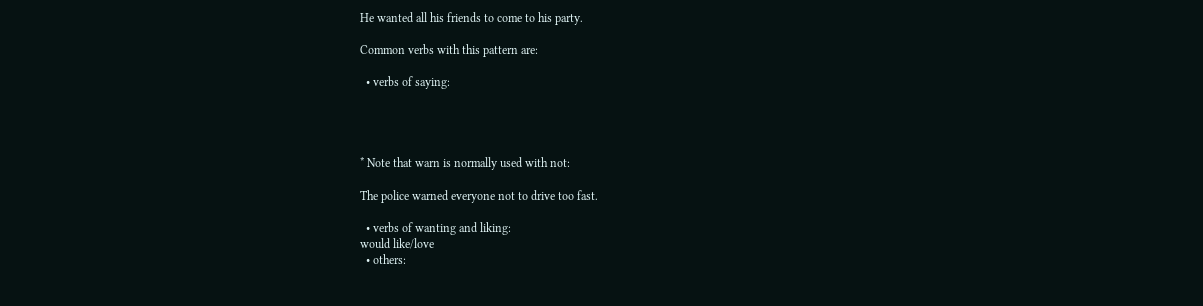He wanted all his friends to come to his party.

Common verbs with this pattern are:

  • verbs of saying:




* Note that warn is normally used with not:

The police warned everyone not to drive too fast.

  • verbs of wanting and liking:
would like/love
  • others: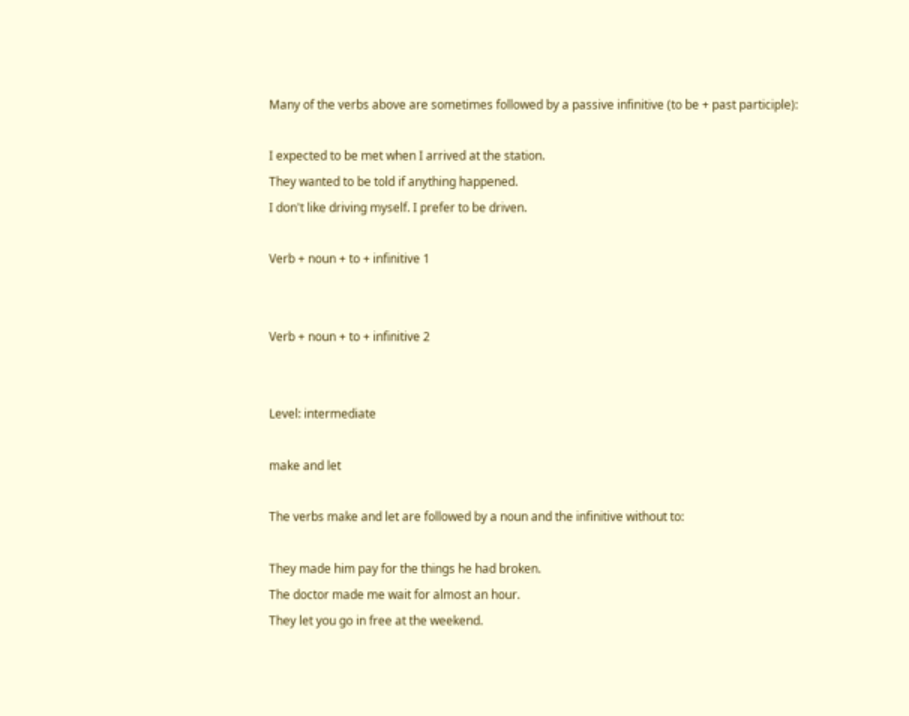Many of the verbs above are sometimes followed by a passive infinitive (to be + past participle):

I expected to be met when I arrived at the station.
They wanted to be told if anything happened.
I don't like driving myself. I prefer to be driven.

Verb + noun + to + infinitive 1


Verb + noun + to + infinitive 2


Level: intermediate

make and let

The verbs make and let are followed by a noun and the infinitive without to:

They made him pay for the things he had broken.
The doctor made me wait for almost an hour.
They let you go in free at the weekend.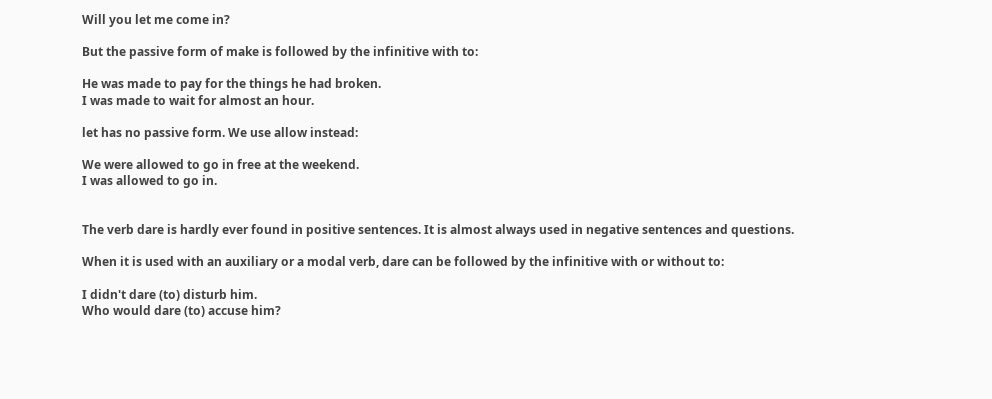Will you let me come in?

But the passive form of make is followed by the infinitive with to:

He was made to pay for the things he had broken.
I was made to wait for almost an hour.

let has no passive form. We use allow instead:

We were allowed to go in free at the weekend.
I was allowed to go in.


The verb dare is hardly ever found in positive sentences. It is almost always used in negative sentences and questions.

When it is used with an auxiliary or a modal verb, dare can be followed by the infinitive with or without to:

I didn't dare (to) disturb him.
Who would dare (to) accuse him?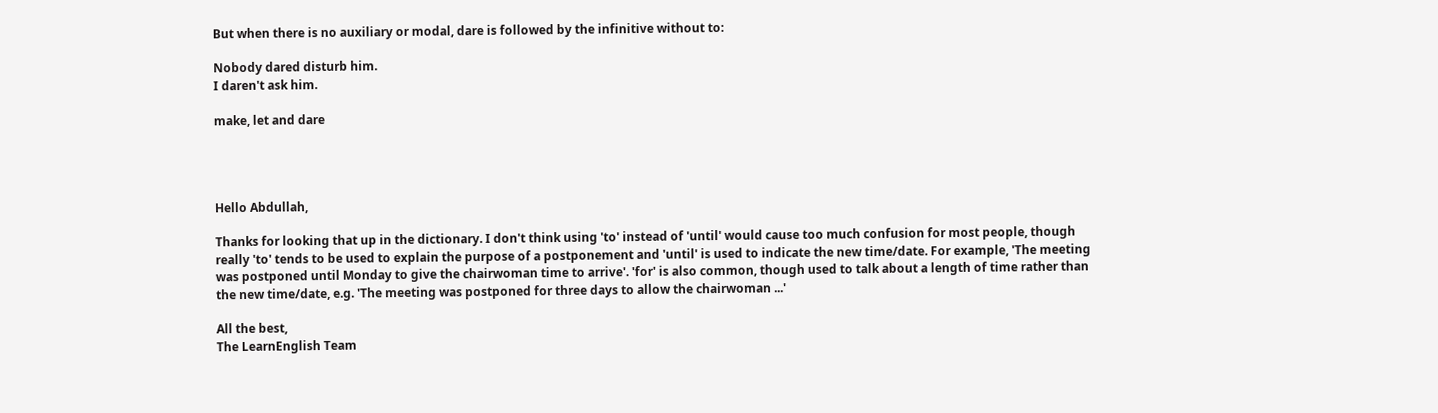But when there is no auxiliary or modal, dare is followed by the infinitive without to:

Nobody dared disturb him.
I daren't ask him.

make, let and dare




Hello Abdullah,

Thanks for looking that up in the dictionary. I don't think using 'to' instead of 'until' would cause too much confusion for most people, though really 'to' tends to be used to explain the purpose of a postponement and 'until' is used to indicate the new time/date. For example, 'The meeting was postponed until Monday to give the chairwoman time to arrive'. 'for' is also common, though used to talk about a length of time rather than the new time/date, e.g. 'The meeting was postponed for three days to allow the chairwoman ...'

All the best,
The LearnEnglish Team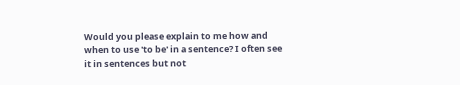Would you please explain to me how and when to use 'to be' in a sentence? I often see it in sentences but not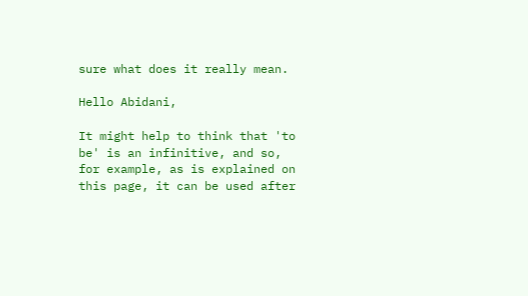sure what does it really mean.

Hello Abidani,

It might help to think that 'to be' is an infinitive, and so, for example, as is explained on this page, it can be used after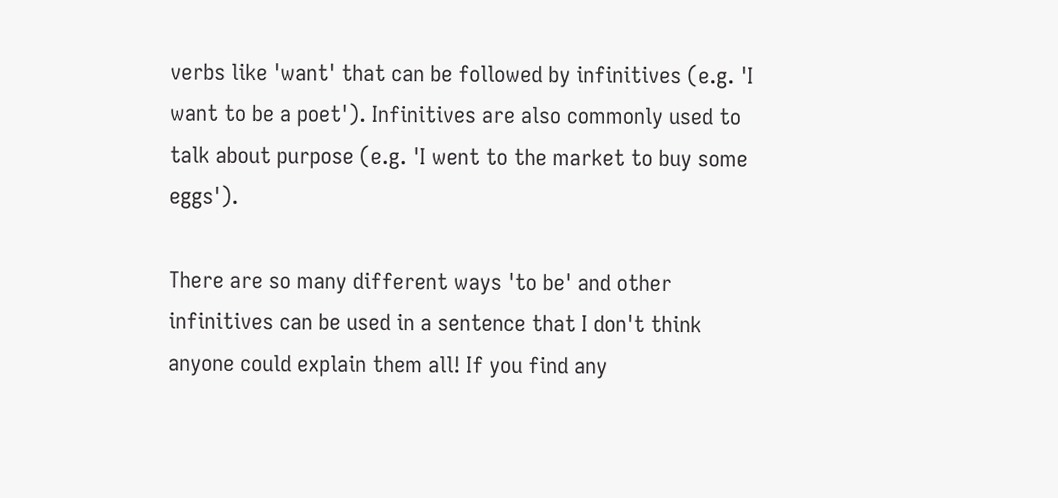verbs like 'want' that can be followed by infinitives (e.g. 'I want to be a poet'). Infinitives are also commonly used to talk about purpose (e.g. 'I went to the market to buy some eggs').

There are so many different ways 'to be' and other infinitives can be used in a sentence that I don't think anyone could explain them all! If you find any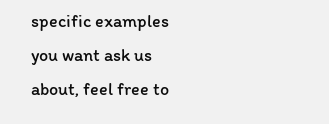specific examples you want ask us about, feel free to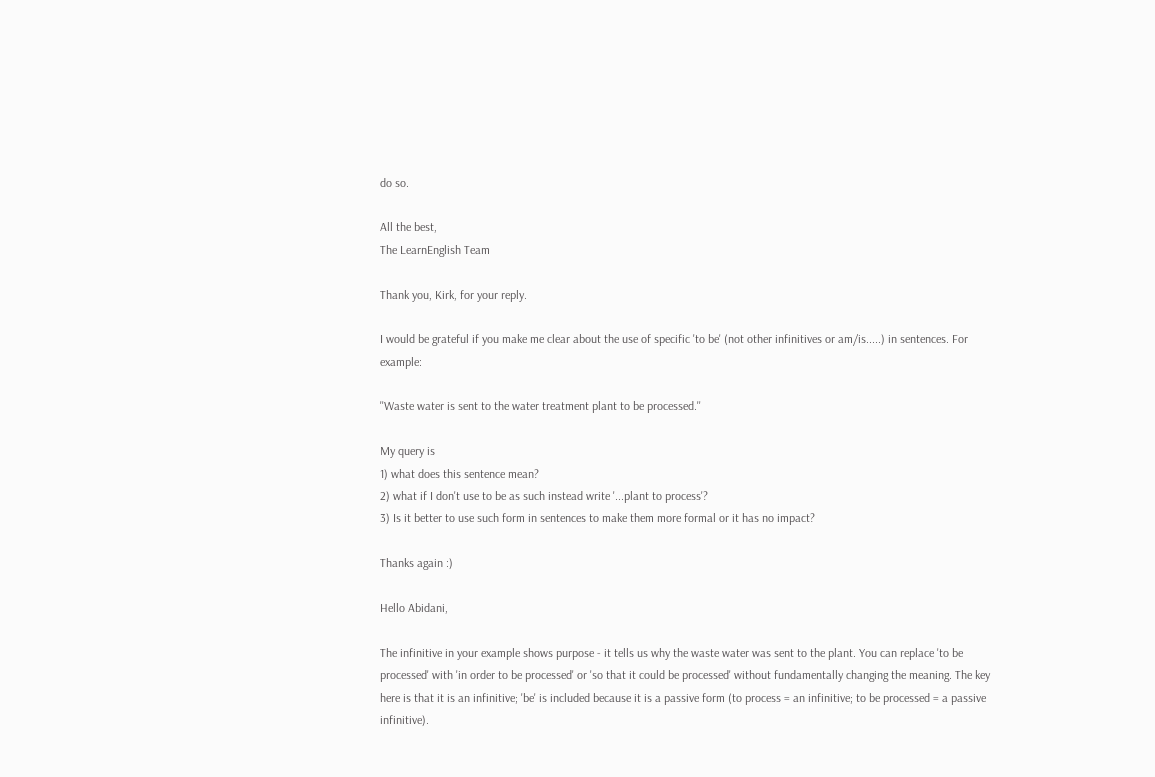do so.

All the best,
The LearnEnglish Team

Thank you, Kirk, for your reply.

I would be grateful if you make me clear about the use of specific 'to be' (not other infinitives or am/is.....) in sentences. For example:

''Waste water is sent to the water treatment plant to be processed.''

My query is
1) what does this sentence mean?
2) what if I don't use to be as such instead write '...plant to process'?
3) Is it better to use such form in sentences to make them more formal or it has no impact?

Thanks again :)

Hello Abidani,

The infinitive in your example shows purpose - it tells us why the waste water was sent to the plant. You can replace 'to be processed' with 'in order to be processed' or 'so that it could be processed' without fundamentally changing the meaning. The key here is that it is an infinitive; 'be' is included because it is a passive form (to process = an infinitive; to be processed = a passive infinitive).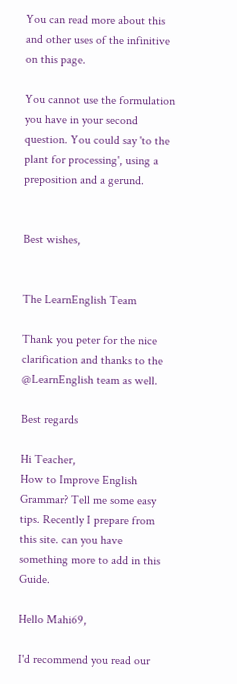You can read more about this and other uses of the infinitive on this page.

You cannot use the formulation you have in your second question. You could say 'to the plant for processing', using a preposition and a gerund.


Best wishes,


The LearnEnglish Team

Thank you peter for the nice clarification and thanks to the @LearnEnglish team as well.

Best regards

Hi Teacher,
How to Improve English Grammar? Tell me some easy tips. Recently I prepare from this site. can you have something more to add in this Guide.

Hello Mahi69,

I'd recommend you read our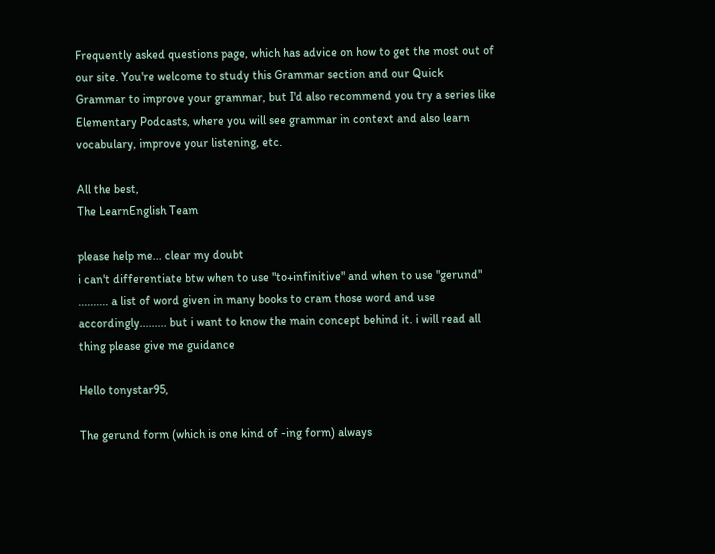Frequently asked questions page, which has advice on how to get the most out of our site. You're welcome to study this Grammar section and our Quick Grammar to improve your grammar, but I'd also recommend you try a series like Elementary Podcasts, where you will see grammar in context and also learn vocabulary, improve your listening, etc.

All the best,
The LearnEnglish Team

please help me... clear my doubt
i can't differentiate btw when to use "to+infinitive" and when to use "gerund" .......... a list of word given in many books to cram those word and use accordingly......... but i want to know the main concept behind it. i will read all thing please give me guidance

Hello tonystar95,

The gerund form (which is one kind of -ing form) always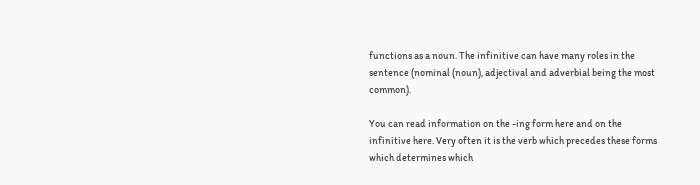functions as a noun. The infinitive can have many roles in the sentence (nominal (noun), adjectival and adverbial being the most common).

You can read information on the -ing form here and on the infinitive here. Very often it is the verb which precedes these forms which determines which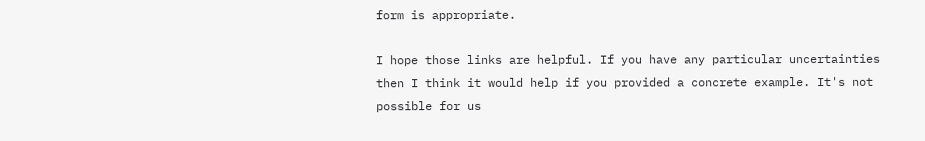form is appropriate.

I hope those links are helpful. If you have any particular uncertainties then I think it would help if you provided a concrete example. It's not possible for us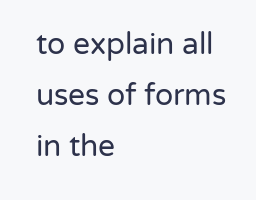to explain all uses of forms in the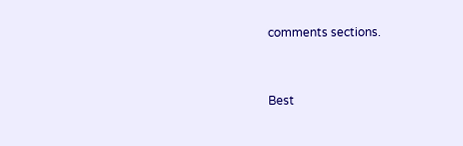comments sections.


Best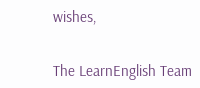wishes,


The LearnEnglish Team